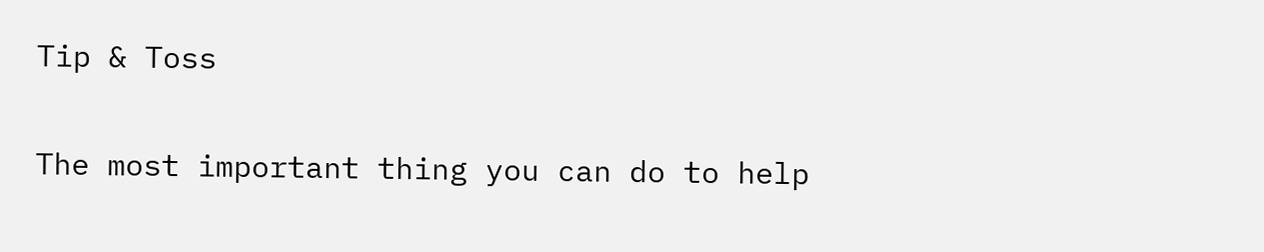Tip & Toss

The most important thing you can do to help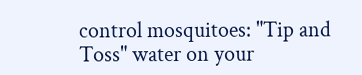control mosquitoes: "Tip and Toss" water on your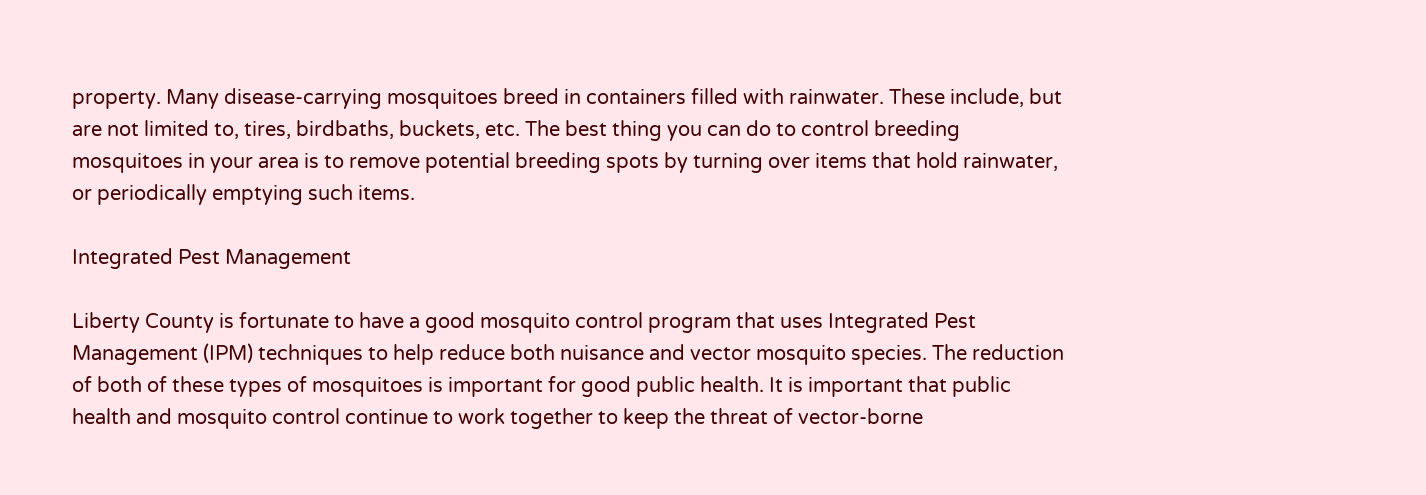property. Many disease-carrying mosquitoes breed in containers filled with rainwater. These include, but are not limited to, tires, birdbaths, buckets, etc. The best thing you can do to control breeding mosquitoes in your area is to remove potential breeding spots by turning over items that hold rainwater, or periodically emptying such items.

Integrated Pest Management

Liberty County is fortunate to have a good mosquito control program that uses Integrated Pest Management (IPM) techniques to help reduce both nuisance and vector mosquito species. The reduction of both of these types of mosquitoes is important for good public health. It is important that public health and mosquito control continue to work together to keep the threat of vector-borne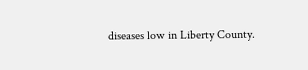diseases low in Liberty County.